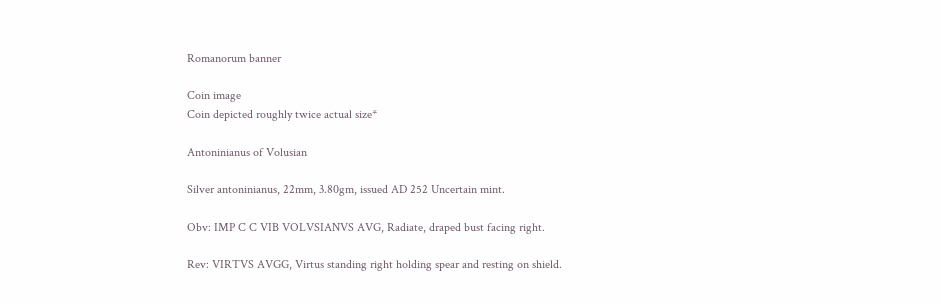Romanorum banner

Coin image
Coin depicted roughly twice actual size*

Antoninianus of Volusian

Silver antoninianus, 22mm, 3.80gm, issued AD 252 Uncertain mint.

Obv: IMP C C VIB VOLVSIANVS AVG, Radiate, draped bust facing right.

Rev: VIRTVS AVGG, Virtus standing right holding spear and resting on shield.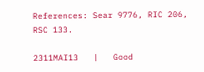References: Sear 9776, RIC 206, RSC 133.

2311MAI13   |   Good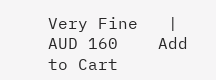Very Fine   |   AUD 160    Add to Cart